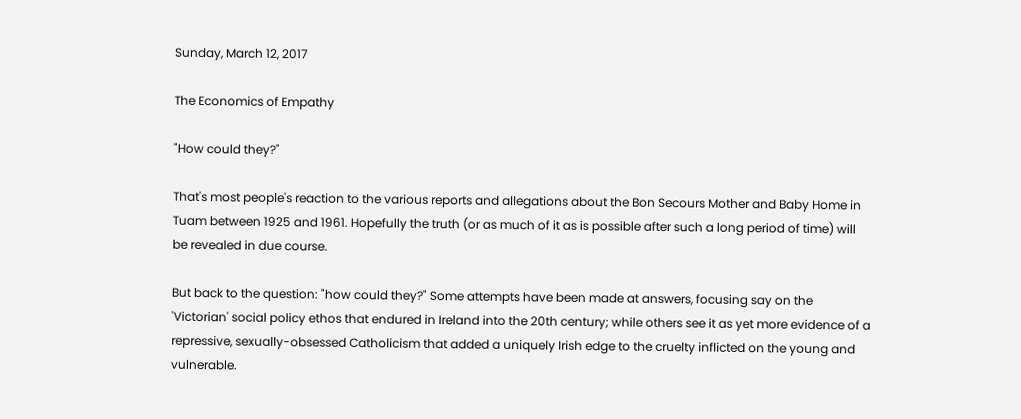Sunday, March 12, 2017

The Economics of Empathy

"How could they?"

That's most people's reaction to the various reports and allegations about the Bon Secours Mother and Baby Home in Tuam between 1925 and 1961. Hopefully the truth (or as much of it as is possible after such a long period of time) will be revealed in due course.

But back to the question: "how could they?" Some attempts have been made at answers, focusing say on the 'Victorian' social policy ethos that endured in Ireland into the 20th century; while others see it as yet more evidence of a repressive, sexually-obsessed Catholicism that added a uniquely Irish edge to the cruelty inflicted on the young and vulnerable.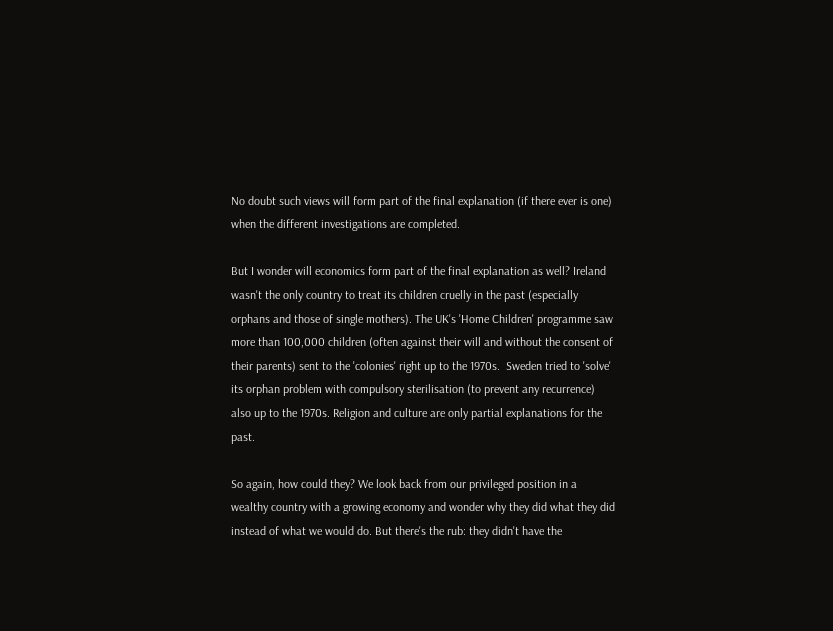No doubt such views will form part of the final explanation (if there ever is one) when the different investigations are completed.

But I wonder will economics form part of the final explanation as well? Ireland wasn't the only country to treat its children cruelly in the past (especially orphans and those of single mothers). The UK's 'Home Children' programme saw more than 100,000 children (often against their will and without the consent of their parents) sent to the 'colonies' right up to the 1970s.  Sweden tried to 'solve' its orphan problem with compulsory sterilisation (to prevent any recurrence) also up to the 1970s. Religion and culture are only partial explanations for the past.

So again, how could they? We look back from our privileged position in a wealthy country with a growing economy and wonder why they did what they did instead of what we would do. But there's the rub: they didn't have the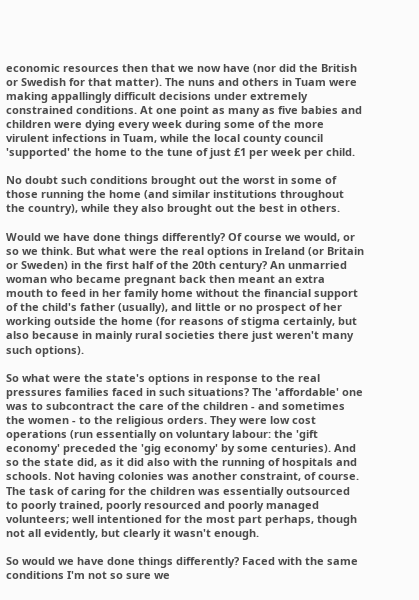economic resources then that we now have (nor did the British or Swedish for that matter). The nuns and others in Tuam were making appallingly difficult decisions under extremely constrained conditions. At one point as many as five babies and children were dying every week during some of the more virulent infections in Tuam, while the local county council 'supported' the home to the tune of just £1 per week per child.

No doubt such conditions brought out the worst in some of those running the home (and similar institutions throughout the country), while they also brought out the best in others.

Would we have done things differently? Of course we would, or so we think. But what were the real options in Ireland (or Britain or Sweden) in the first half of the 20th century? An unmarried woman who became pregnant back then meant an extra mouth to feed in her family home without the financial support of the child's father (usually), and little or no prospect of her working outside the home (for reasons of stigma certainly, but also because in mainly rural societies there just weren't many such options).

So what were the state's options in response to the real pressures families faced in such situations? The 'affordable' one was to subcontract the care of the children - and sometimes the women - to the religious orders. They were low cost operations (run essentially on voluntary labour: the 'gift economy' preceded the 'gig economy' by some centuries). And so the state did, as it did also with the running of hospitals and schools. Not having colonies was another constraint, of course. The task of caring for the children was essentially outsourced to poorly trained, poorly resourced and poorly managed volunteers; well intentioned for the most part perhaps, though not all evidently, but clearly it wasn't enough.

So would we have done things differently? Faced with the same conditions I'm not so sure we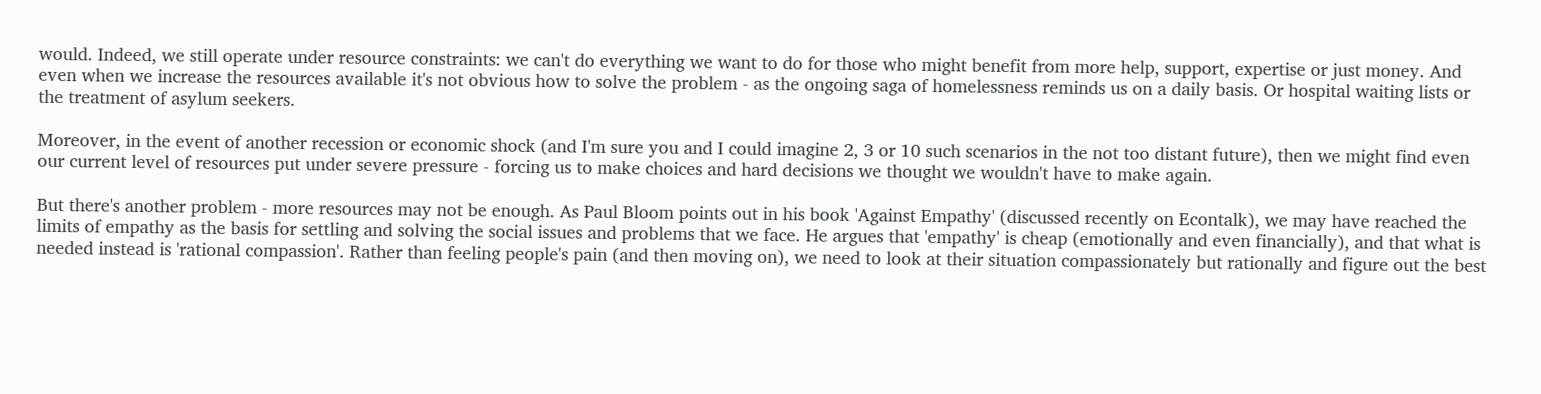would. Indeed, we still operate under resource constraints: we can't do everything we want to do for those who might benefit from more help, support, expertise or just money. And even when we increase the resources available it's not obvious how to solve the problem - as the ongoing saga of homelessness reminds us on a daily basis. Or hospital waiting lists or the treatment of asylum seekers.

Moreover, in the event of another recession or economic shock (and I'm sure you and I could imagine 2, 3 or 10 such scenarios in the not too distant future), then we might find even our current level of resources put under severe pressure - forcing us to make choices and hard decisions we thought we wouldn't have to make again.

But there's another problem - more resources may not be enough. As Paul Bloom points out in his book 'Against Empathy' (discussed recently on Econtalk), we may have reached the limits of empathy as the basis for settling and solving the social issues and problems that we face. He argues that 'empathy' is cheap (emotionally and even financially), and that what is needed instead is 'rational compassion'. Rather than feeling people's pain (and then moving on), we need to look at their situation compassionately but rationally and figure out the best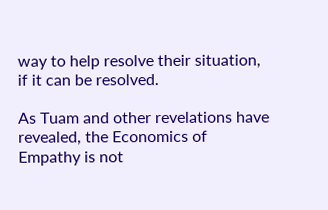way to help resolve their situation, if it can be resolved.

As Tuam and other revelations have revealed, the Economics of Empathy is not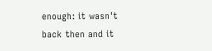enough: it wasn't back then and it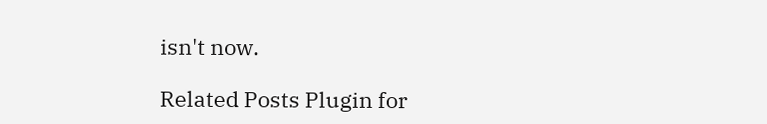isn't now.

Related Posts Plugin for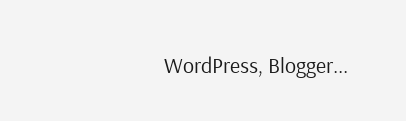WordPress, Blogger...